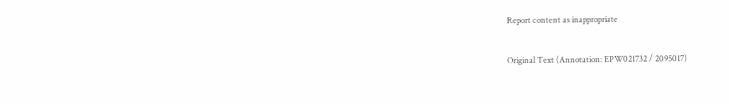Report content as inappropriate

Original Text (Annotation: EPW021732 / 2095017)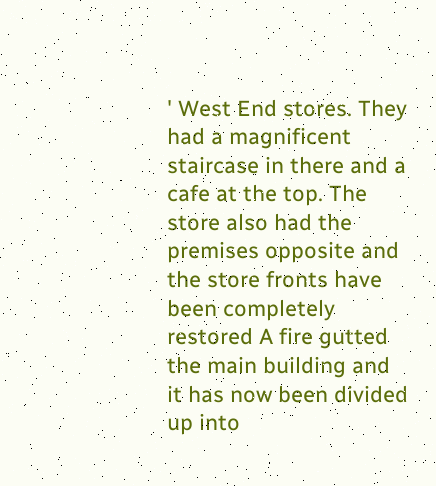' West End stores. They had a magnificent staircase in there and a cafe at the top. The store also had the premises opposite and the store fronts have been completely restored A fire gutted the main building and it has now been divided up into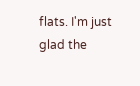flats. I'm just glad the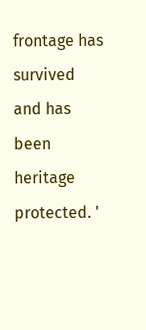frontage has survived and has been heritage protected. '